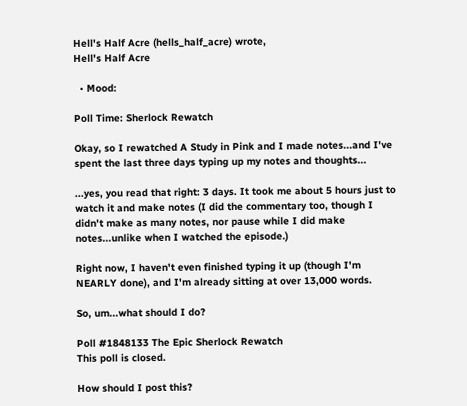Hell's Half Acre (hells_half_acre) wrote,
Hell's Half Acre

  • Mood:

Poll Time: Sherlock Rewatch

Okay, so I rewatched A Study in Pink and I made notes...and I've spent the last three days typing up my notes and thoughts...

...yes, you read that right: 3 days. It took me about 5 hours just to watch it and make notes (I did the commentary too, though I didn't make as many notes, nor pause while I did make notes...unlike when I watched the episode.)

Right now, I haven't even finished typing it up (though I'm NEARLY done), and I'm already sitting at over 13,000 words.

So, um...what should I do?

Poll #1848133 The Epic Sherlock Rewatch
This poll is closed.

How should I post this?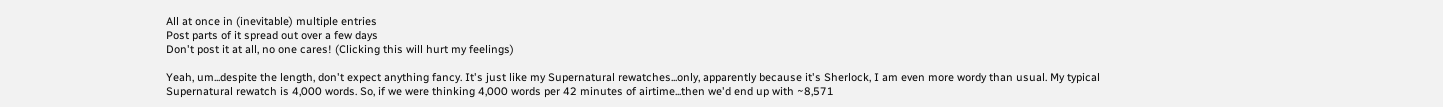All at once in (inevitable) multiple entries
Post parts of it spread out over a few days
Don't post it at all, no one cares! (Clicking this will hurt my feelings)

Yeah, um...despite the length, don't expect anything fancy. It's just like my Supernatural rewatches...only, apparently because it's Sherlock, I am even more wordy than usual. My typical Supernatural rewatch is 4,000 words. So, if we were thinking 4,000 words per 42 minutes of airtime...then we'd end up with ~8,571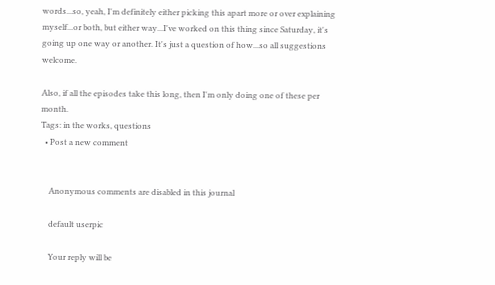words...so, yeah, I'm definitely either picking this apart more or over explaining myself...or both, but either way...I've worked on this thing since Saturday, it's going up one way or another. It's just a question of how...so all suggestions welcome.

Also, if all the episodes take this long, then I'm only doing one of these per month.
Tags: in the works, questions
  • Post a new comment


    Anonymous comments are disabled in this journal

    default userpic

    Your reply will be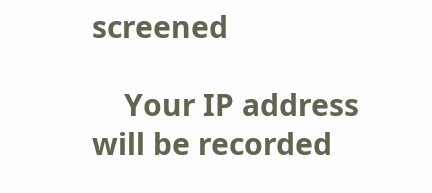screened

    Your IP address will be recorded